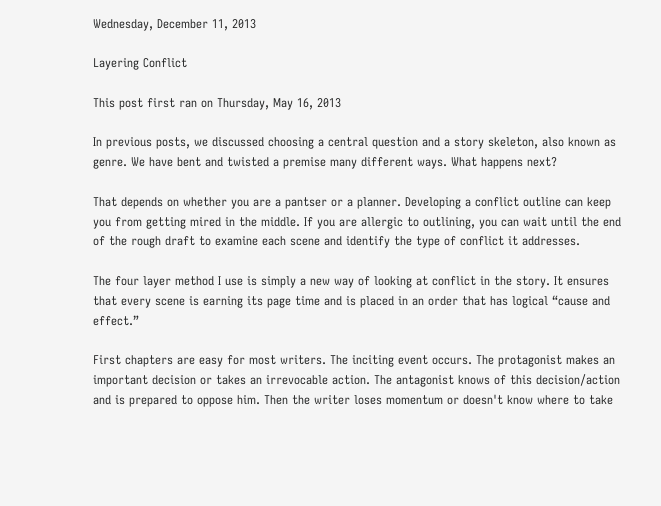Wednesday, December 11, 2013

Layering Conflict

This post first ran on Thursday, May 16, 2013

In previous posts, we discussed choosing a central question and a story skeleton, also known as genre. We have bent and twisted a premise many different ways. What happens next?

That depends on whether you are a pantser or a planner. Developing a conflict outline can keep you from getting mired in the middle. If you are allergic to outlining, you can wait until the end of the rough draft to examine each scene and identify the type of conflict it addresses.

The four layer method I use is simply a new way of looking at conflict in the story. It ensures that every scene is earning its page time and is placed in an order that has logical “cause and effect.”

First chapters are easy for most writers. The inciting event occurs. The protagonist makes an important decision or takes an irrevocable action. The antagonist knows of this decision/action and is prepared to oppose him. Then the writer loses momentum or doesn't know where to take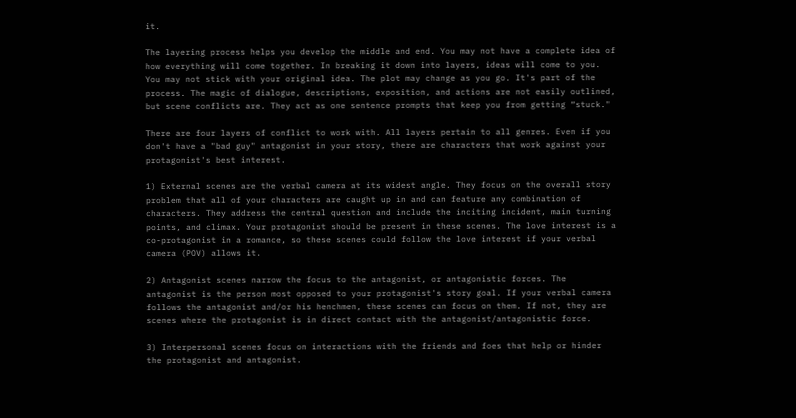it.

The layering process helps you develop the middle and end. You may not have a complete idea of how everything will come together. In breaking it down into layers, ideas will come to you. You may not stick with your original idea. The plot may change as you go. It's part of the process. The magic of dialogue, descriptions, exposition, and actions are not easily outlined, but scene conflicts are. They act as one sentence prompts that keep you from getting “stuck."

There are four layers of conflict to work with. All layers pertain to all genres. Even if you don't have a "bad guy" antagonist in your story, there are characters that work against your protagonist's best interest.

1) External scenes are the verbal camera at its widest angle. They focus on the overall story problem that all of your characters are caught up in and can feature any combination of characters. They address the central question and include the inciting incident, main turning points, and climax. Your protagonist should be present in these scenes. The love interest is a co-protagonist in a romance, so these scenes could follow the love interest if your verbal camera (POV) allows it.

2) Antagonist scenes narrow the focus to the antagonist, or antagonistic forces. The antagonist is the person most opposed to your protagonist's story goal. If your verbal camera follows the antagonist and/or his henchmen, these scenes can focus on them. If not, they are scenes where the protagonist is in direct contact with the antagonist/antagonistic force.

3) Interpersonal scenes focus on interactions with the friends and foes that help or hinder the protagonist and antagonist.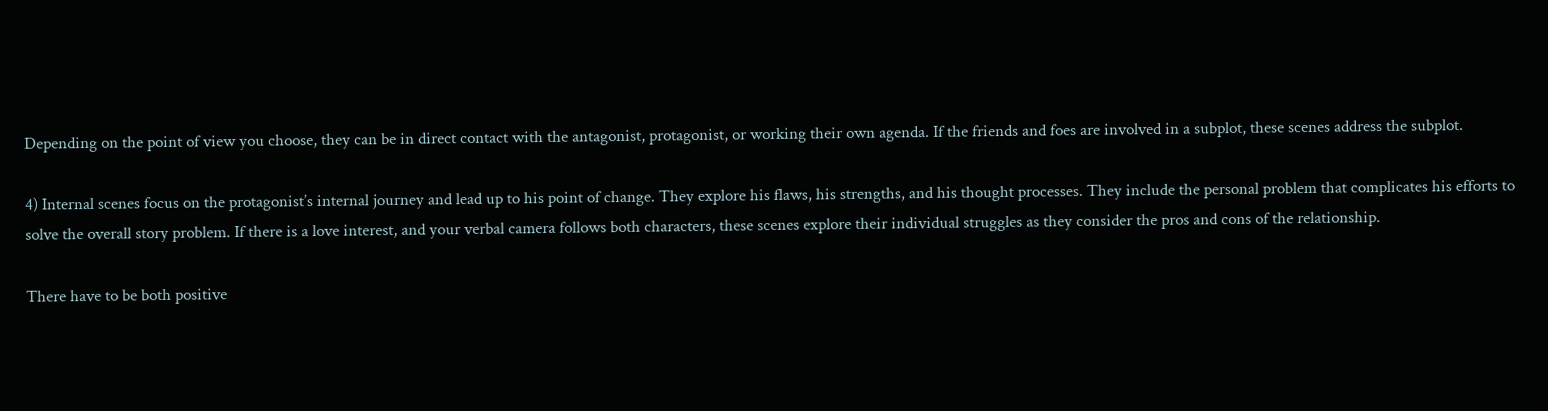Depending on the point of view you choose, they can be in direct contact with the antagonist, protagonist, or working their own agenda. If the friends and foes are involved in a subplot, these scenes address the subplot.

4) Internal scenes focus on the protagonist’s internal journey and lead up to his point of change. They explore his flaws, his strengths, and his thought processes. They include the personal problem that complicates his efforts to solve the overall story problem. If there is a love interest, and your verbal camera follows both characters, these scenes explore their individual struggles as they consider the pros and cons of the relationship.

There have to be both positive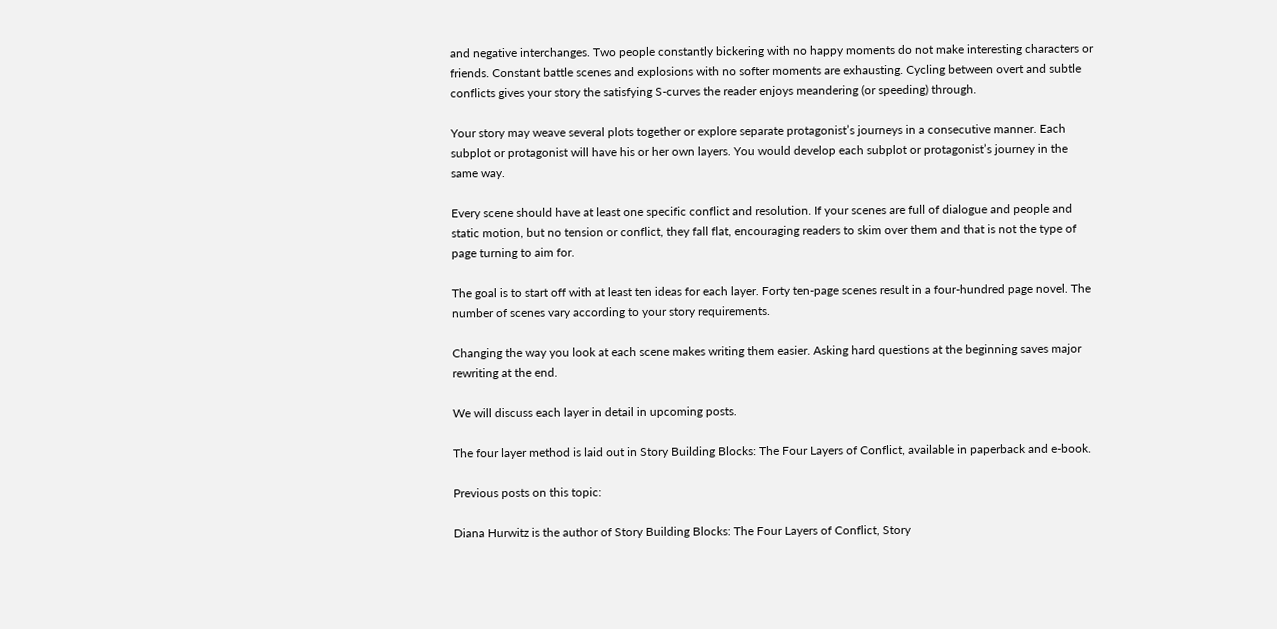and negative interchanges. Two people constantly bickering with no happy moments do not make interesting characters or friends. Constant battle scenes and explosions with no softer moments are exhausting. Cycling between overt and subtle conflicts gives your story the satisfying S-curves the reader enjoys meandering (or speeding) through.

Your story may weave several plots together or explore separate protagonist’s journeys in a consecutive manner. Each subplot or protagonist will have his or her own layers. You would develop each subplot or protagonist’s journey in the same way.

Every scene should have at least one specific conflict and resolution. If your scenes are full of dialogue and people and static motion, but no tension or conflict, they fall flat, encouraging readers to skim over them and that is not the type of page turning to aim for.

The goal is to start off with at least ten ideas for each layer. Forty ten-page scenes result in a four-hundred page novel. The number of scenes vary according to your story requirements.

Changing the way you look at each scene makes writing them easier. Asking hard questions at the beginning saves major rewriting at the end.

We will discuss each layer in detail in upcoming posts.

The four layer method is laid out in Story Building Blocks: The Four Layers of Conflict, available in paperback and e-book.

Previous posts on this topic:

Diana Hurwitz is the author of Story Building Blocks: The Four Layers of Conflict, Story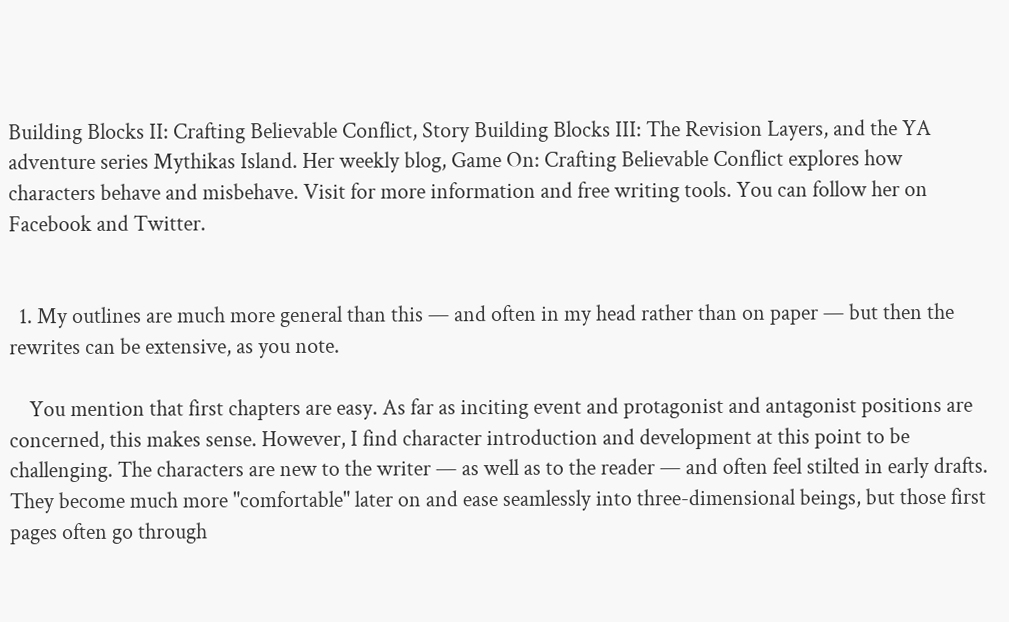Building Blocks II: Crafting Believable Conflict, Story Building Blocks III: The Revision Layers, and the YA adventure series Mythikas Island. Her weekly blog, Game On: Crafting Believable Conflict explores how characters behave and misbehave. Visit for more information and free writing tools. You can follow her on Facebook and Twitter.


  1. My outlines are much more general than this — and often in my head rather than on paper — but then the rewrites can be extensive, as you note.

    You mention that first chapters are easy. As far as inciting event and protagonist and antagonist positions are concerned, this makes sense. However, I find character introduction and development at this point to be challenging. The characters are new to the writer — as well as to the reader — and often feel stilted in early drafts. They become much more "comfortable" later on and ease seamlessly into three-dimensional beings, but those first pages often go through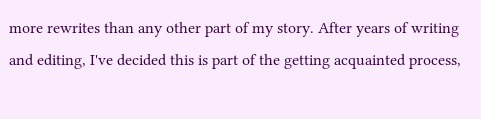more rewrites than any other part of my story. After years of writing and editing, I've decided this is part of the getting acquainted process,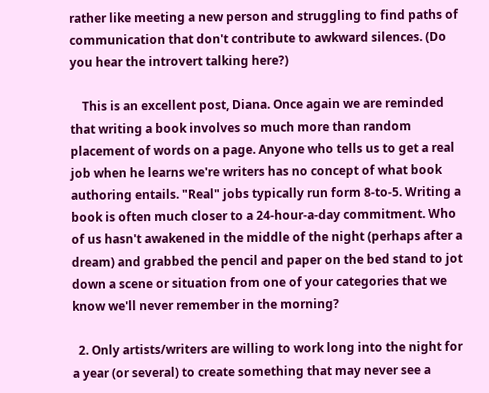rather like meeting a new person and struggling to find paths of communication that don't contribute to awkward silences. (Do you hear the introvert talking here?)

    This is an excellent post, Diana. Once again we are reminded that writing a book involves so much more than random placement of words on a page. Anyone who tells us to get a real job when he learns we're writers has no concept of what book authoring entails. "Real" jobs typically run form 8-to-5. Writing a book is often much closer to a 24-hour-a-day commitment. Who of us hasn't awakened in the middle of the night (perhaps after a dream) and grabbed the pencil and paper on the bed stand to jot down a scene or situation from one of your categories that we know we'll never remember in the morning?

  2. Only artists/writers are willing to work long into the night for a year (or several) to create something that may never see a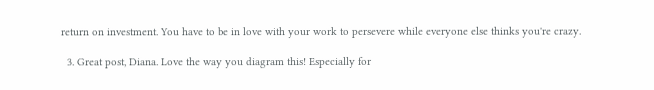return on investment. You have to be in love with your work to persevere while everyone else thinks you're crazy.

  3. Great post, Diana. Love the way you diagram this! Especially for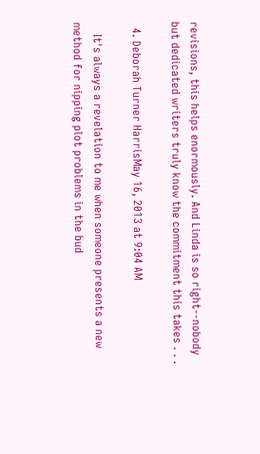revisions, this helps enormously. And Linda is so right--nobody but dedicated writers truly know the commitment this takes . . .

  4. Deborah Turner HarrisMay 16, 2013 at 9:04 AM

    It's always a revelation to me when someone presents a new method for nipping plot problems in the bud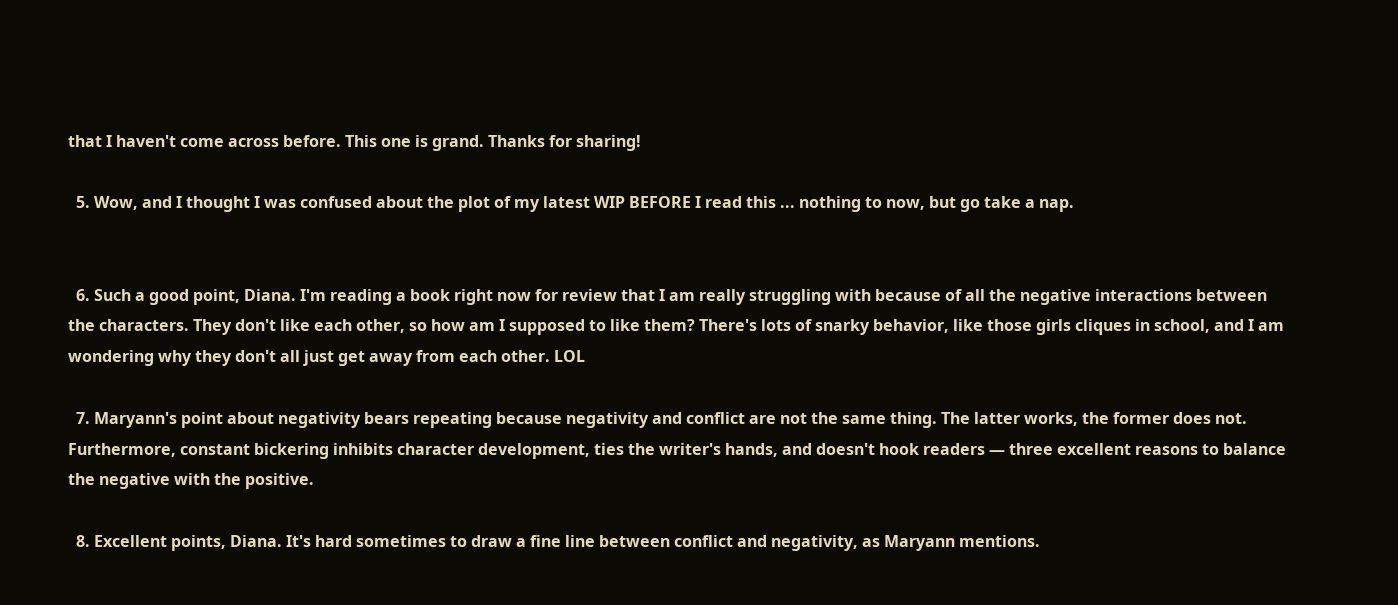that I haven't come across before. This one is grand. Thanks for sharing!

  5. Wow, and I thought I was confused about the plot of my latest WIP BEFORE I read this ... nothing to now, but go take a nap.


  6. Such a good point, Diana. I'm reading a book right now for review that I am really struggling with because of all the negative interactions between the characters. They don't like each other, so how am I supposed to like them? There's lots of snarky behavior, like those girls cliques in school, and I am wondering why they don't all just get away from each other. LOL

  7. Maryann's point about negativity bears repeating because negativity and conflict are not the same thing. The latter works, the former does not. Furthermore, constant bickering inhibits character development, ties the writer's hands, and doesn't hook readers — three excellent reasons to balance the negative with the positive.

  8. Excellent points, Diana. It's hard sometimes to draw a fine line between conflict and negativity, as Maryann mentions.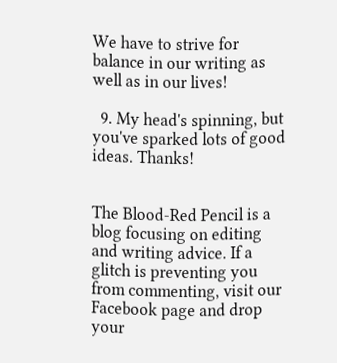We have to strive for balance in our writing as well as in our lives!

  9. My head's spinning, but you've sparked lots of good ideas. Thanks!


The Blood-Red Pencil is a blog focusing on editing and writing advice. If a glitch is preventing you from commenting, visit our Facebook page and drop your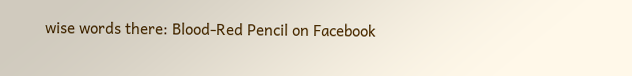wise words there: Blood-Red Pencil on Facebook